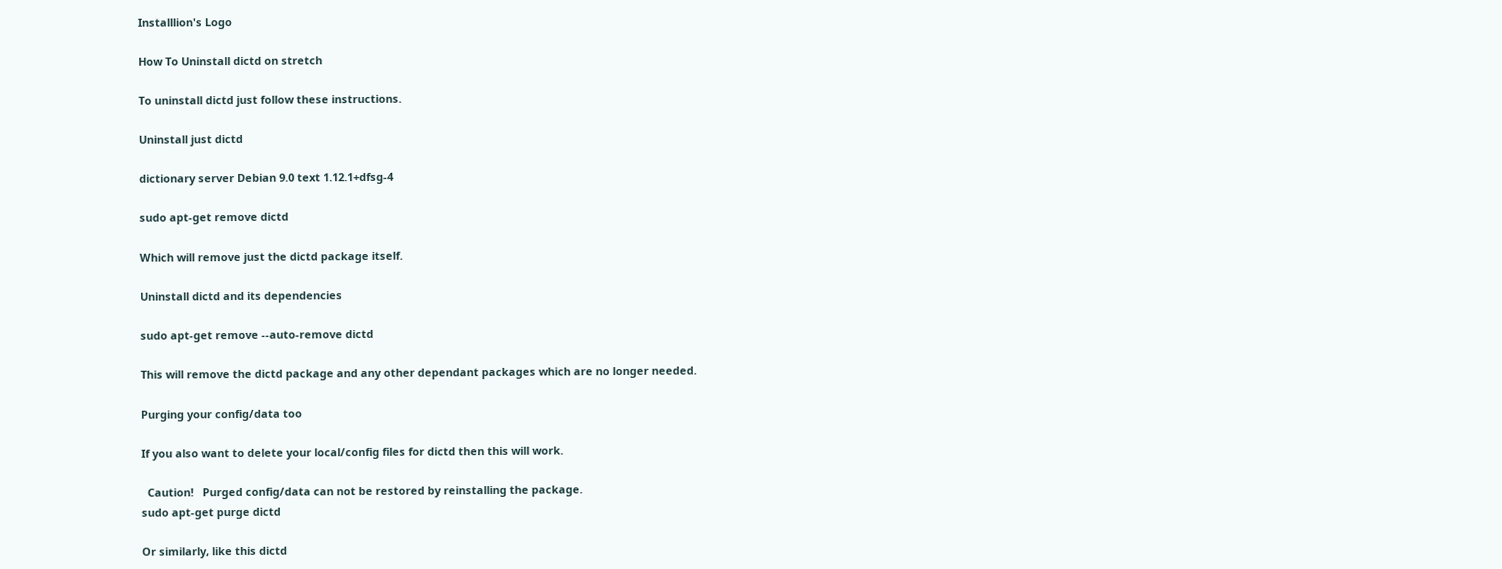Installlion's Logo

How To Uninstall dictd on stretch

To uninstall dictd just follow these instructions.

Uninstall just dictd

dictionary server Debian 9.0 text 1.12.1+dfsg-4

sudo apt-get remove dictd

Which will remove just the dictd package itself.

Uninstall dictd and its dependencies

sudo apt-get remove --auto-remove dictd

This will remove the dictd package and any other dependant packages which are no longer needed.

Purging your config/data too

If you also want to delete your local/config files for dictd then this will work.

  Caution!   Purged config/data can not be restored by reinstalling the package.
sudo apt-get purge dictd

Or similarly, like this dictd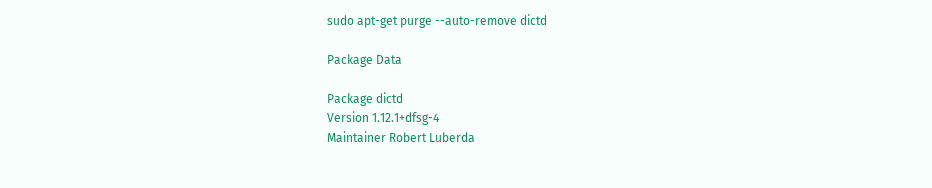sudo apt-get purge --auto-remove dictd

Package Data

Package dictd
Version 1.12.1+dfsg-4
Maintainer Robert Luberda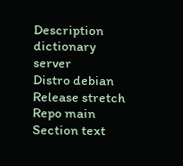Description dictionary server
Distro debian
Release stretch
Repo main
Section text